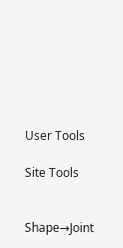User Tools

Site Tools


Shape→Joint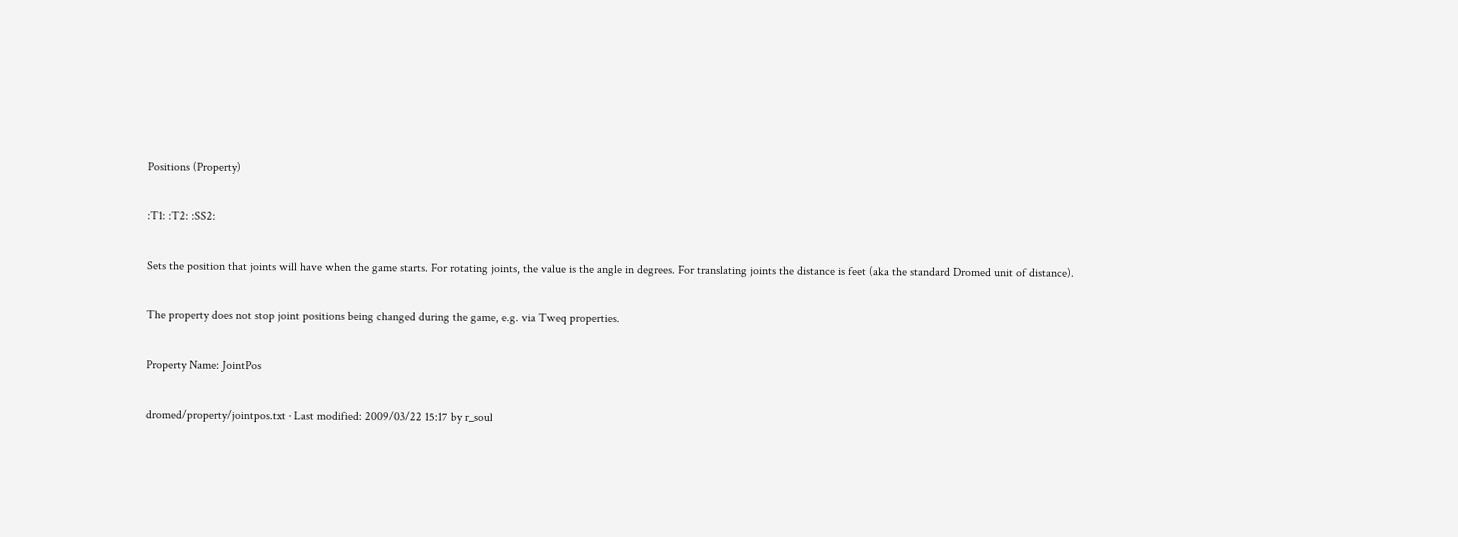Positions (Property)

:T1: :T2: :SS2:

Sets the position that joints will have when the game starts. For rotating joints, the value is the angle in degrees. For translating joints the distance is feet (aka the standard Dromed unit of distance).

The property does not stop joint positions being changed during the game, e.g. via Tweq properties.

Property Name: JointPos

dromed/property/jointpos.txt · Last modified: 2009/03/22 15:17 by r_soul